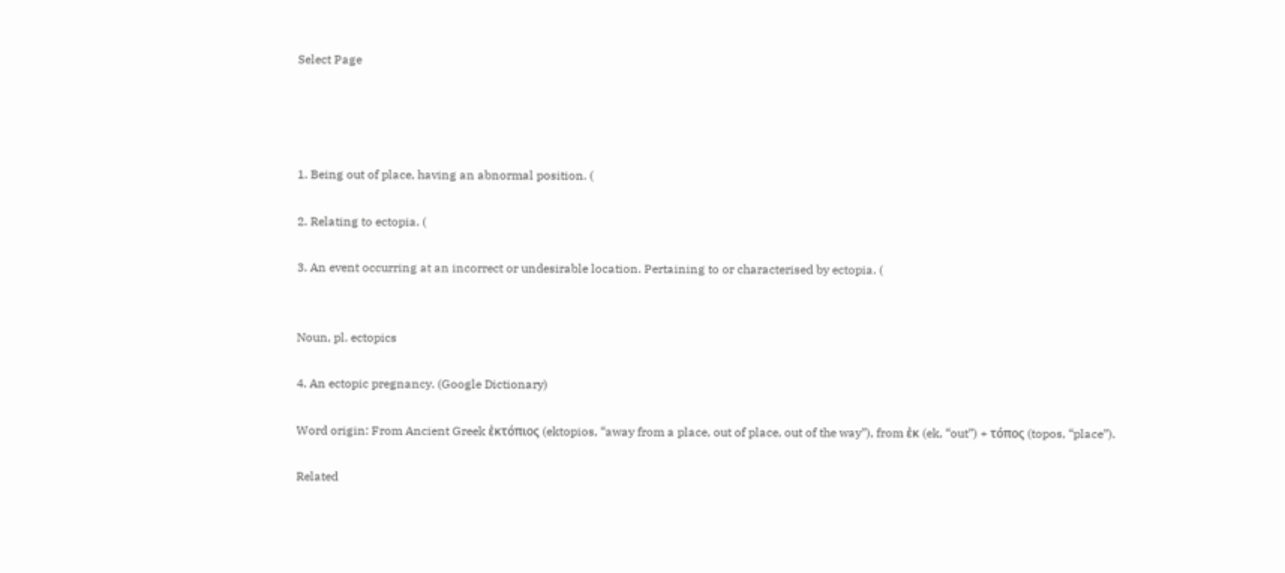Select Page




1. Being out of place, having an abnormal position. (

2. Relating to ectopia. (

3. An event occurring at an incorrect or undesirable location. Pertaining to or characterised by ectopia. (


Noun, pl. ectopics

4. An ectopic pregnancy. (Google Dictionary)

Word origin: From Ancient Greek ἐκτόπιος (ektopios, “away from a place, out of place, out of the way”), from ἐκ (ek, “out”) + τόπος (topos, “place”).

Related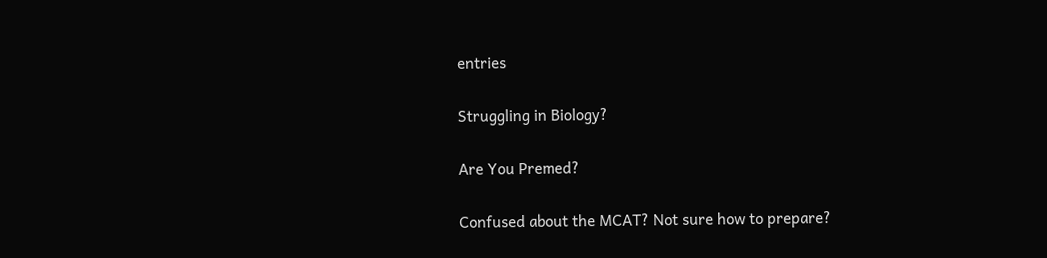entries

Struggling in Biology?

Are You Premed?

Confused about the MCAT? Not sure how to prepare?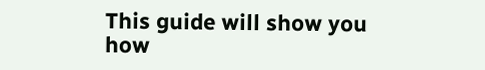This guide will show you how